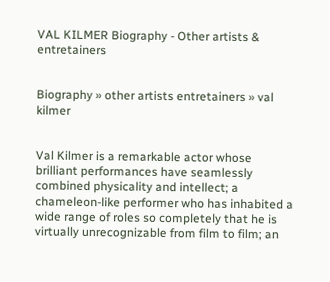VAL KILMER Biography - Other artists & entretainers


Biography » other artists entretainers » val kilmer


Val Kilmer is a remarkable actor whose brilliant performances have seamlessly combined physicality and intellect; a chameleon-like performer who has inhabited a wide range of roles so completely that he is virtually unrecognizable from film to film; an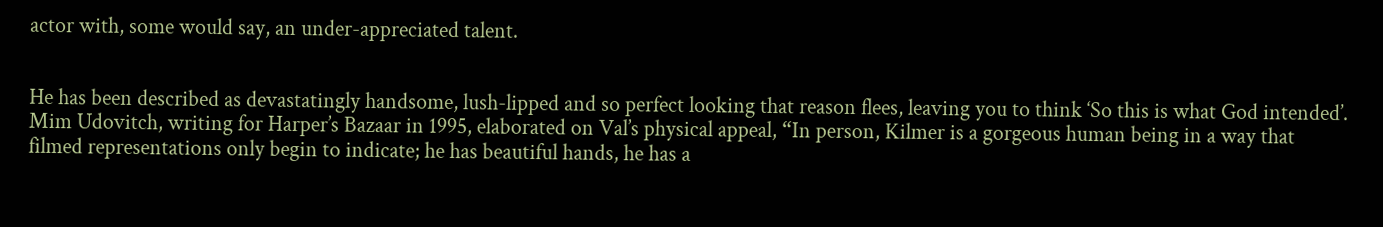actor with, some would say, an under-appreciated talent.


He has been described as devastatingly handsome, lush-lipped and so perfect looking that reason flees, leaving you to think ‘So this is what God intended’. Mim Udovitch, writing for Harper’s Bazaar in 1995, elaborated on Val’s physical appeal, “In person, Kilmer is a gorgeous human being in a way that filmed representations only begin to indicate; he has beautiful hands, he has a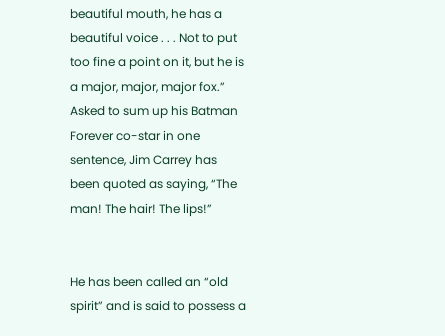beautiful mouth, he has a beautiful voice . . . Not to put too fine a point on it, but he is a major, major, major fox.” Asked to sum up his Batman Forever co-star in one sentence, Jim Carrey has been quoted as saying, “The man! The hair! The lips!”


He has been called an “old spirit” and is said to possess a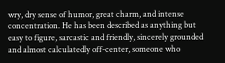wry, dry sense of humor, great charm, and intense concentration. He has been described as anything but easy to figure, sarcastic and friendly, sincerely grounded and almost calculatedly off-center, someone who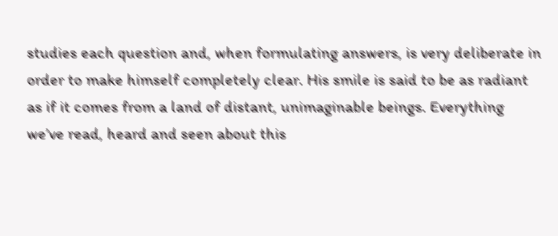studies each question and, when formulating answers, is very deliberate in order to make himself completely clear. His smile is said to be as radiant as if it comes from a land of distant, unimaginable beings. Everything we’ve read, heard and seen about this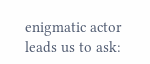enigmatic actor leads us to ask: